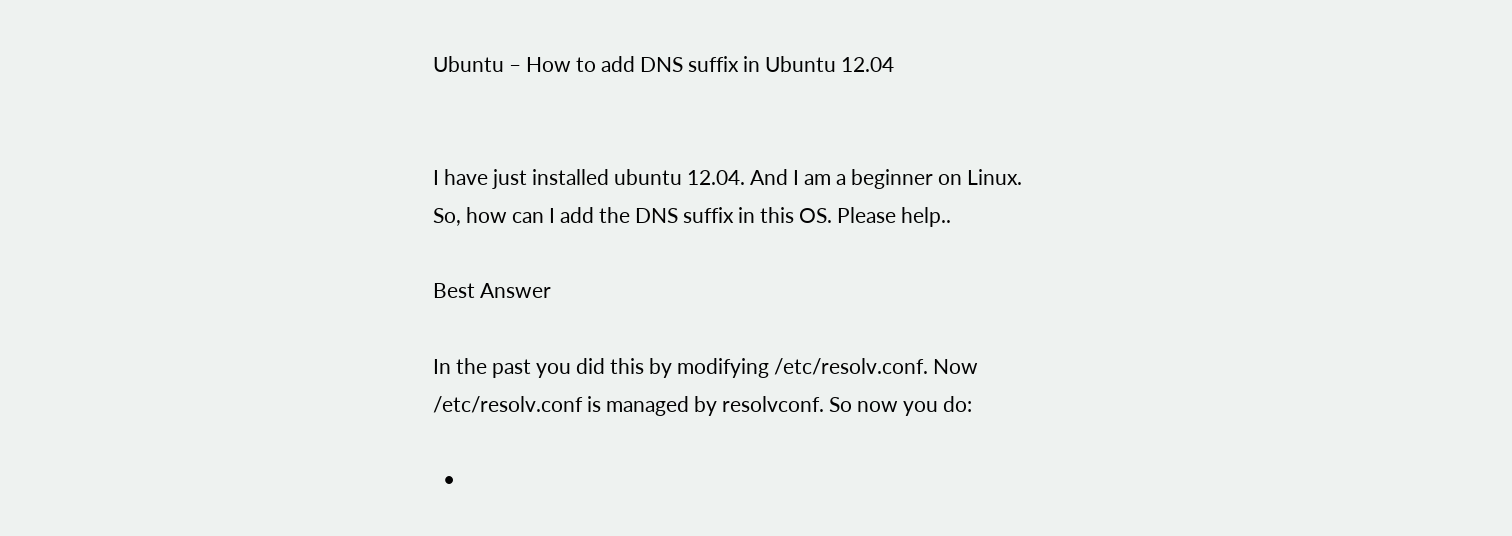Ubuntu – How to add DNS suffix in Ubuntu 12.04


I have just installed ubuntu 12.04. And I am a beginner on Linux. So, how can I add the DNS suffix in this OS. Please help..

Best Answer

In the past you did this by modifying /etc/resolv.conf. Now /etc/resolv.conf is managed by resolvconf. So now you do:

  •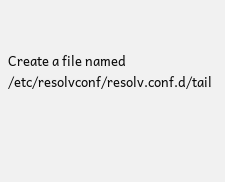Create a file named /etc/resolvconf/resolv.conf.d/tail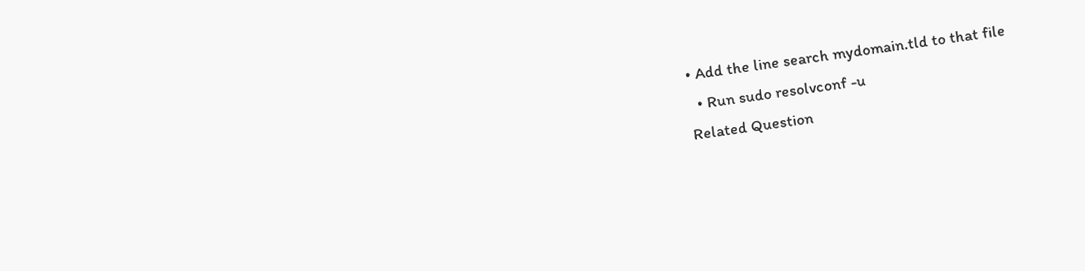• Add the line search mydomain.tld to that file
  • Run sudo resolvconf -u
Related Question